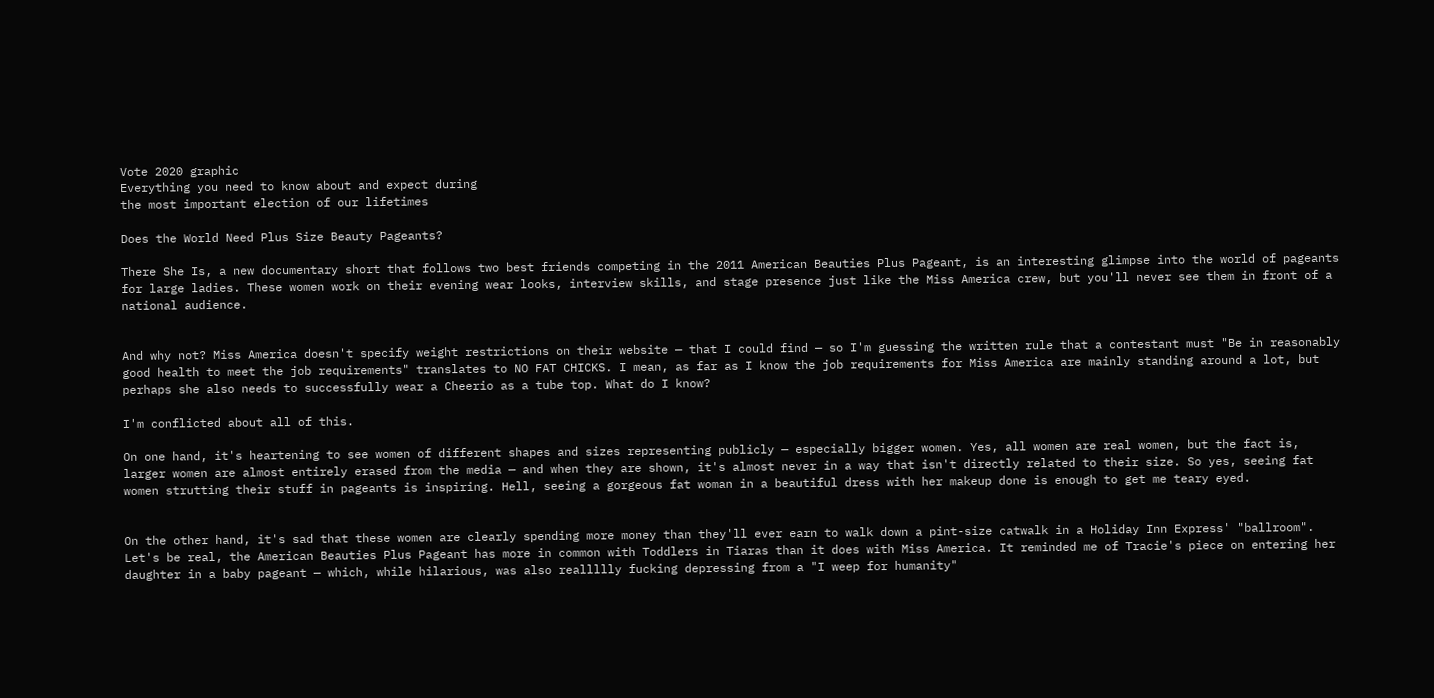Vote 2020 graphic
Everything you need to know about and expect during
the most important election of our lifetimes

Does the World Need Plus Size Beauty Pageants?

There She Is, a new documentary short that follows two best friends competing in the 2011 American Beauties Plus Pageant, is an interesting glimpse into the world of pageants for large ladies. These women work on their evening wear looks, interview skills, and stage presence just like the Miss America crew, but you'll never see them in front of a national audience.


And why not? Miss America doesn't specify weight restrictions on their website — that I could find — so I'm guessing the written rule that a contestant must "Be in reasonably good health to meet the job requirements" translates to NO FAT CHICKS. I mean, as far as I know the job requirements for Miss America are mainly standing around a lot, but perhaps she also needs to successfully wear a Cheerio as a tube top. What do I know?

I'm conflicted about all of this.

On one hand, it's heartening to see women of different shapes and sizes representing publicly — especially bigger women. Yes, all women are real women, but the fact is, larger women are almost entirely erased from the media — and when they are shown, it's almost never in a way that isn't directly related to their size. So yes, seeing fat women strutting their stuff in pageants is inspiring. Hell, seeing a gorgeous fat woman in a beautiful dress with her makeup done is enough to get me teary eyed.


On the other hand, it's sad that these women are clearly spending more money than they'll ever earn to walk down a pint-size catwalk in a Holiday Inn Express' "ballroom". Let's be real, the American Beauties Plus Pageant has more in common with Toddlers in Tiaras than it does with Miss America. It reminded me of Tracie's piece on entering her daughter in a baby pageant — which, while hilarious, was also reallllly fucking depressing from a "I weep for humanity"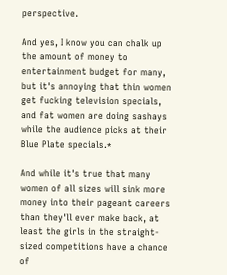perspective.

And yes, I know you can chalk up the amount of money to entertainment budget for many, but it's annoying that thin women get fucking television specials, and fat women are doing sashays while the audience picks at their Blue Plate specials.*

And while it's true that many women of all sizes will sink more money into their pageant careers than they'll ever make back, at least the girls in the straight-sized competitions have a chance of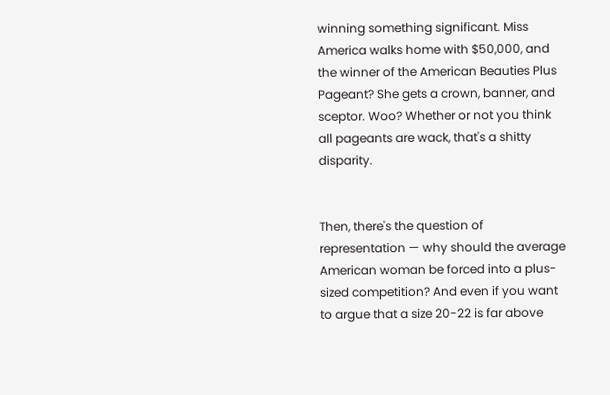winning something significant. Miss America walks home with $50,000, and the winner of the American Beauties Plus Pageant? She gets a crown, banner, and sceptor. Woo? Whether or not you think all pageants are wack, that's a shitty disparity.


Then, there's the question of representation — why should the average American woman be forced into a plus-sized competition? And even if you want to argue that a size 20-22 is far above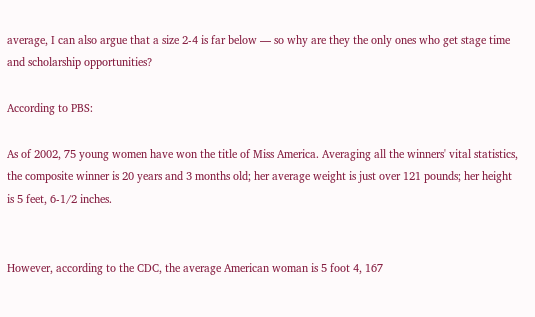average, I can also argue that a size 2-4 is far below — so why are they the only ones who get stage time and scholarship opportunities?

According to PBS:

As of 2002, 75 young women have won the title of Miss America. Averaging all the winners' vital statistics, the composite winner is 20 years and 3 months old; her average weight is just over 121 pounds; her height is 5 feet, 6-1/2 inches.


However, according to the CDC, the average American woman is 5 foot 4, 167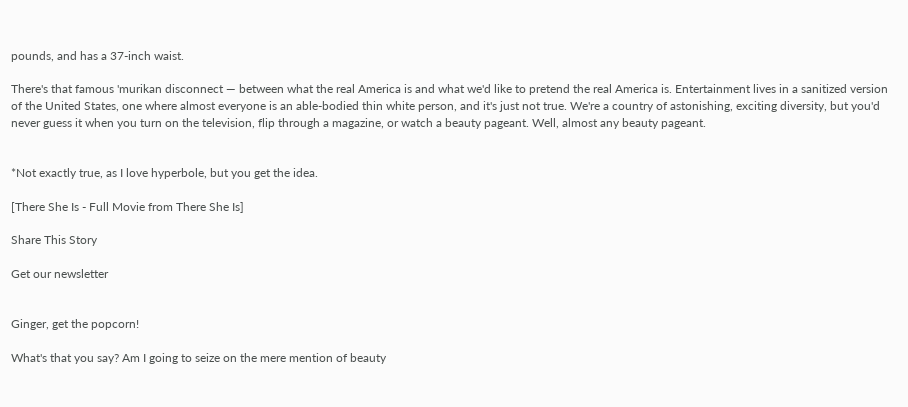pounds, and has a 37-inch waist.

There's that famous 'murikan disconnect — between what the real America is and what we'd like to pretend the real America is. Entertainment lives in a sanitized version of the United States, one where almost everyone is an able-bodied thin white person, and it's just not true. We're a country of astonishing, exciting diversity, but you'd never guess it when you turn on the television, flip through a magazine, or watch a beauty pageant. Well, almost any beauty pageant.


*Not exactly true, as I love hyperbole, but you get the idea.

[There She Is - Full Movie from There She Is]

Share This Story

Get our newsletter


Ginger, get the popcorn!

What's that you say? Am I going to seize on the mere mention of beauty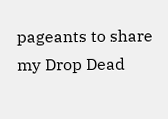pageants to share my Drop Dead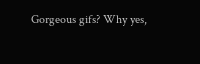Gorgeous gifs? Why yes,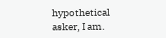hypothetical asker, I am.